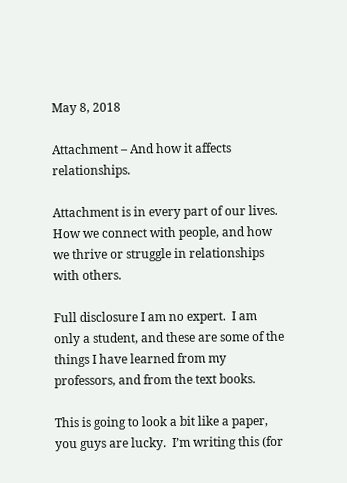May 8, 2018

Attachment – And how it affects relationships.

Attachment is in every part of our lives.  How we connect with people, and how we thrive or struggle in relationships with others.

Full disclosure I am no expert.  I am only a student, and these are some of the things I have learned from my professors, and from the text books.

This is going to look a bit like a paper, you guys are lucky.  I’m writing this (for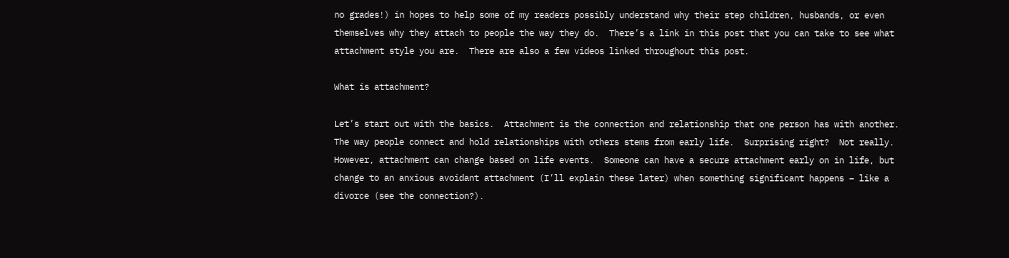no grades!) in hopes to help some of my readers possibly understand why their step children, husbands, or even themselves why they attach to people the way they do.  There’s a link in this post that you can take to see what attachment style you are.  There are also a few videos linked throughout this post.

What is attachment?

Let’s start out with the basics.  Attachment is the connection and relationship that one person has with another.  The way people connect and hold relationships with others stems from early life.  Surprising right?  Not really.  However, attachment can change based on life events.  Someone can have a secure attachment early on in life, but change to an anxious avoidant attachment (I’ll explain these later) when something significant happens – like a divorce (see the connection?).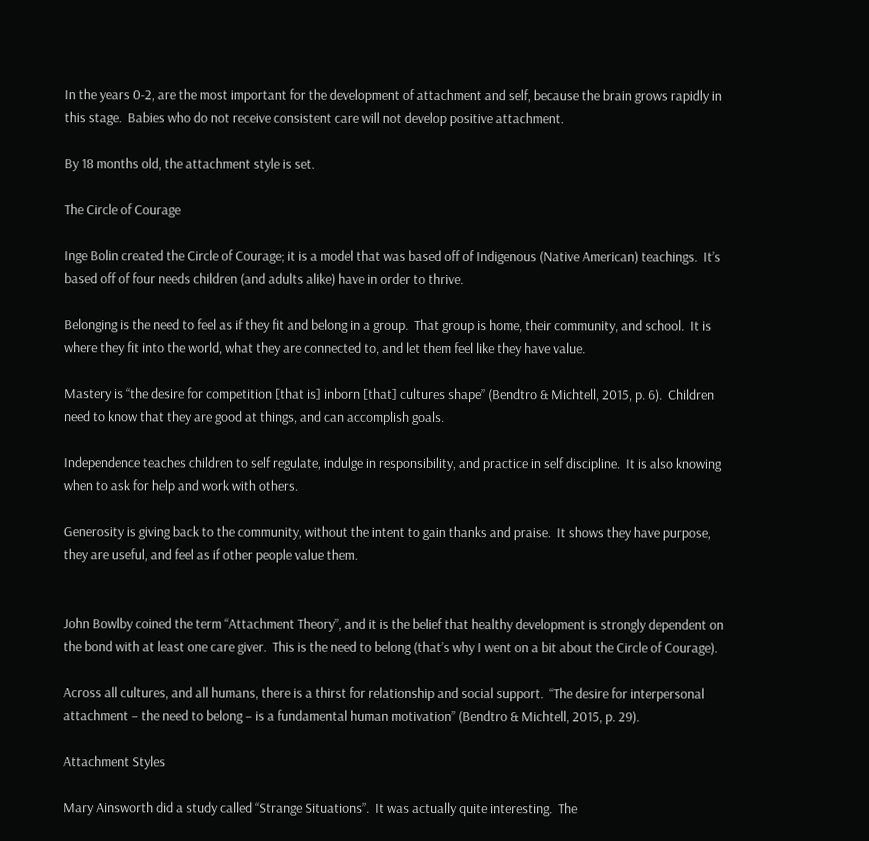In the years 0-2, are the most important for the development of attachment and self, because the brain grows rapidly in this stage.  Babies who do not receive consistent care will not develop positive attachment.

By 18 months old, the attachment style is set.

The Circle of Courage

Inge Bolin created the Circle of Courage; it is a model that was based off of Indigenous (Native American) teachings.  It’s based off of four needs children (and adults alike) have in order to thrive.

Belonging is the need to feel as if they fit and belong in a group.  That group is home, their community, and school.  It is where they fit into the world, what they are connected to, and let them feel like they have value.

Mastery is “the desire for competition [that is] inborn [that] cultures shape” (Bendtro & Michtell, 2015, p. 6).  Children need to know that they are good at things, and can accomplish goals.

Independence teaches children to self regulate, indulge in responsibility, and practice in self discipline.  It is also knowing when to ask for help and work with others.

Generosity is giving back to the community, without the intent to gain thanks and praise.  It shows they have purpose, they are useful, and feel as if other people value them.


John Bowlby coined the term “Attachment Theory”, and it is the belief that healthy development is strongly dependent on the bond with at least one care giver.  This is the need to belong (that’s why I went on a bit about the Circle of Courage).

Across all cultures, and all humans, there is a thirst for relationship and social support.  “The desire for interpersonal attachment – the need to belong – is a fundamental human motivation” (Bendtro & Michtell, 2015, p. 29).

Attachment Styles

Mary Ainsworth did a study called “Strange Situations”.  It was actually quite interesting.  The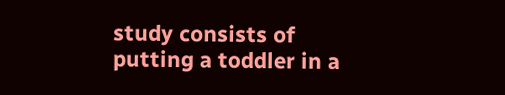study consists of putting a toddler in a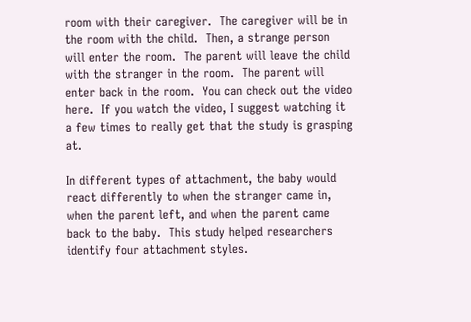room with their caregiver.  The caregiver will be in the room with the child.  Then, a strange person will enter the room.  The parent will leave the child with the stranger in the room.  The parent will enter back in the room.  You can check out the video here.  If you watch the video, I suggest watching it a few times to really get that the study is grasping at.

In different types of attachment, the baby would react differently to when the stranger came in, when the parent left, and when the parent came back to the baby.  This study helped researchers identify four attachment styles.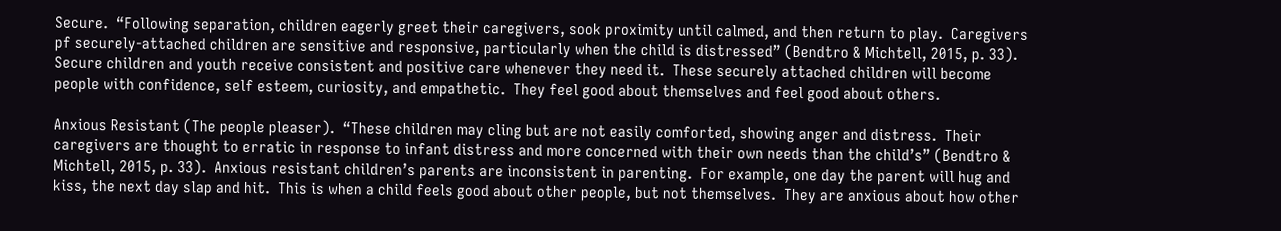Secure.  “Following separation, children eagerly greet their caregivers, sook proximity until calmed, and then return to play.  Caregivers pf securely-attached children are sensitive and responsive, particularly when the child is distressed” (Bendtro & Michtell, 2015, p. 33).  Secure children and youth receive consistent and positive care whenever they need it.  These securely attached children will become people with confidence, self esteem, curiosity, and empathetic.  They feel good about themselves and feel good about others.

Anxious Resistant (The people pleaser).  “These children may cling but are not easily comforted, showing anger and distress.  Their caregivers are thought to erratic in response to infant distress and more concerned with their own needs than the child’s” (Bendtro & Michtell, 2015, p. 33).  Anxious resistant children’s parents are inconsistent in parenting.  For example, one day the parent will hug and kiss, the next day slap and hit.  This is when a child feels good about other people, but not themselves.  They are anxious about how other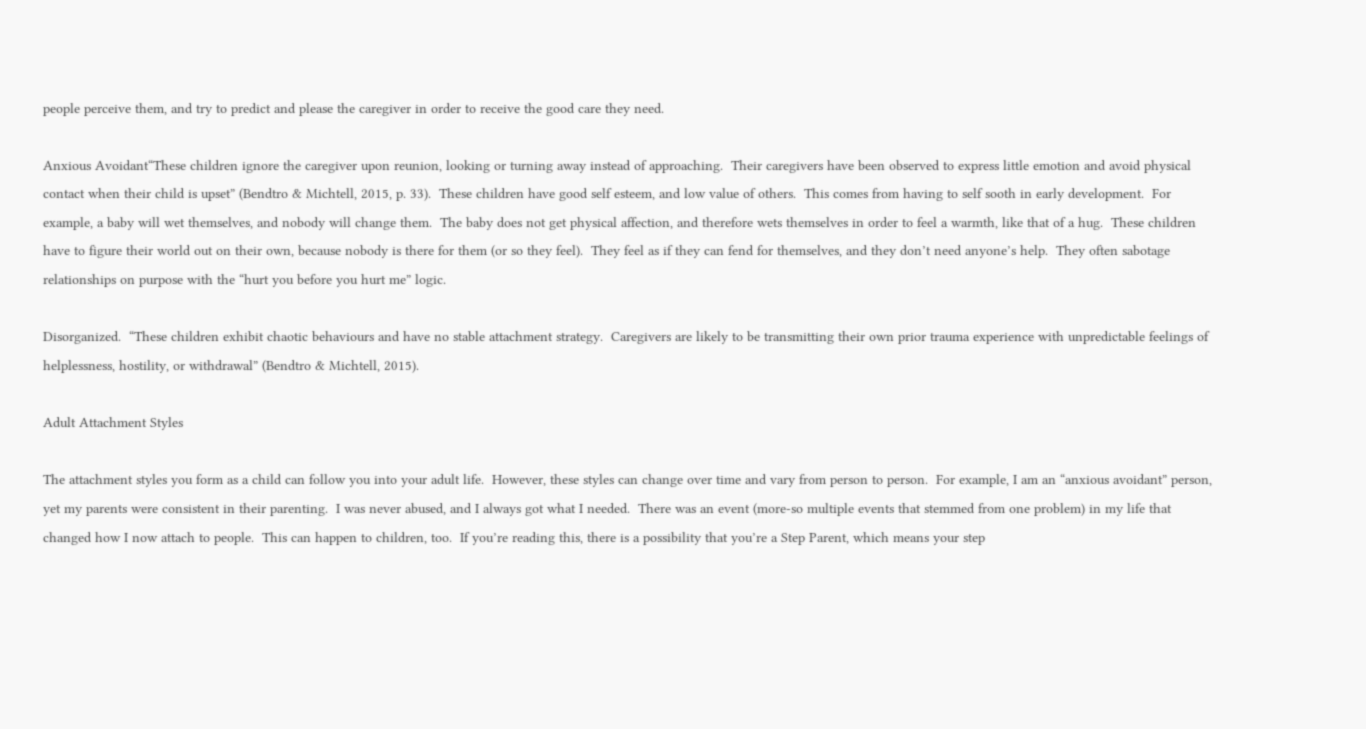people perceive them, and try to predict and please the caregiver in order to receive the good care they need.

Anxious Avoidant“These children ignore the caregiver upon reunion, looking or turning away instead of approaching.  Their caregivers have been observed to express little emotion and avoid physical contact when their child is upset” (Bendtro & Michtell, 2015, p. 33).  These children have good self esteem, and low value of others.  This comes from having to self sooth in early development.  For example, a baby will wet themselves, and nobody will change them.  The baby does not get physical affection, and therefore wets themselves in order to feel a warmth, like that of a hug.  These children have to figure their world out on their own, because nobody is there for them (or so they feel).  They feel as if they can fend for themselves, and they don’t need anyone’s help.  They often sabotage relationships on purpose with the “hurt you before you hurt me” logic.

Disorganized.  “These children exhibit chaotic behaviours and have no stable attachment strategy.  Caregivers are likely to be transmitting their own prior trauma experience with unpredictable feelings of helplessness, hostility, or withdrawal” (Bendtro & Michtell, 2015).

Adult Attachment Styles

The attachment styles you form as a child can follow you into your adult life.  However, these styles can change over time and vary from person to person.  For example, I am an “anxious avoidant” person, yet my parents were consistent in their parenting.  I was never abused, and I always got what I needed.  There was an event (more-so multiple events that stemmed from one problem) in my life that changed how I now attach to people.  This can happen to children, too.  If you’re reading this, there is a possibility that you’re a Step Parent, which means your step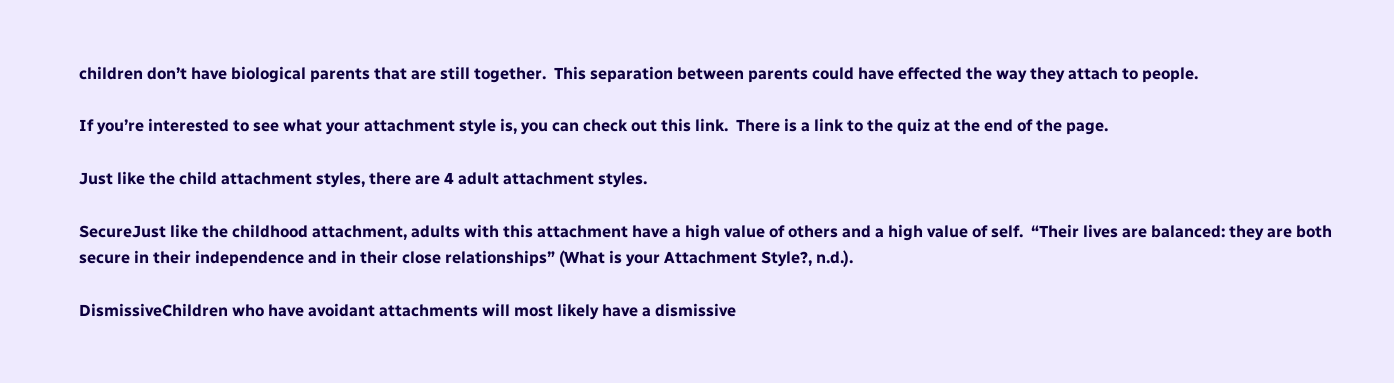children don’t have biological parents that are still together.  This separation between parents could have effected the way they attach to people.

If you’re interested to see what your attachment style is, you can check out this link.  There is a link to the quiz at the end of the page.

Just like the child attachment styles, there are 4 adult attachment styles.

SecureJust like the childhood attachment, adults with this attachment have a high value of others and a high value of self.  “Their lives are balanced: they are both secure in their independence and in their close relationships” (What is your Attachment Style?, n.d.).

DismissiveChildren who have avoidant attachments will most likely have a dismissive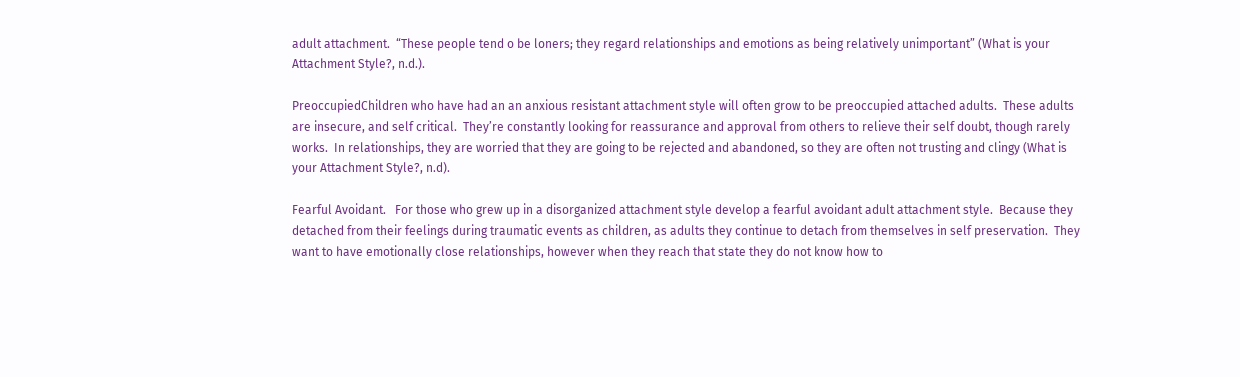adult attachment.  “These people tend o be loners; they regard relationships and emotions as being relatively unimportant” (What is your Attachment Style?, n.d.).

PreoccupiedChildren who have had an an anxious resistant attachment style will often grow to be preoccupied attached adults.  These adults are insecure, and self critical.  They’re constantly looking for reassurance and approval from others to relieve their self doubt, though rarely works.  In relationships, they are worried that they are going to be rejected and abandoned, so they are often not trusting and clingy (What is your Attachment Style?, n.d).

Fearful Avoidant.   For those who grew up in a disorganized attachment style develop a fearful avoidant adult attachment style.  Because they detached from their feelings during traumatic events as children, as adults they continue to detach from themselves in self preservation.  They want to have emotionally close relationships, however when they reach that state they do not know how to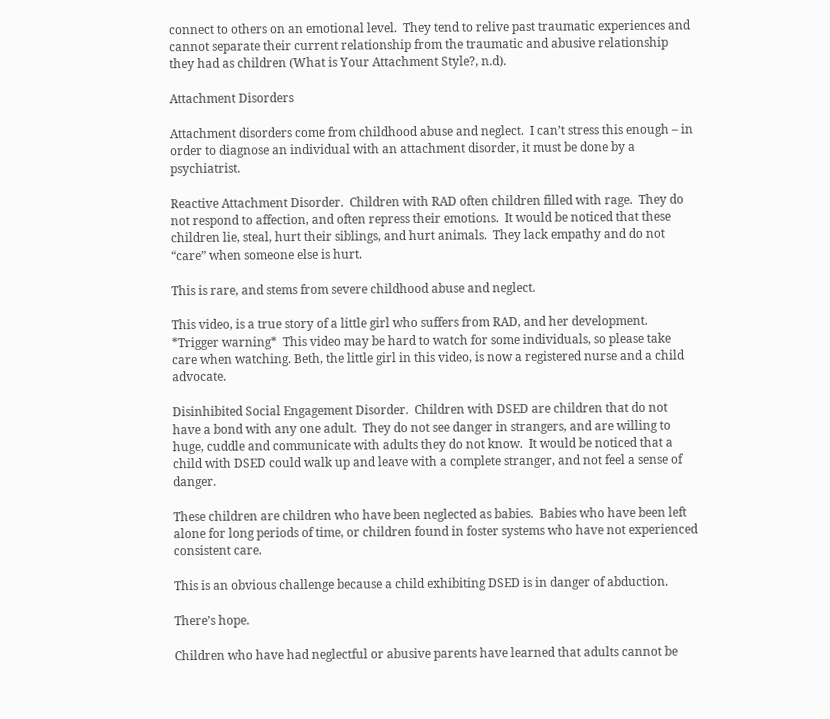connect to others on an emotional level.  They tend to relive past traumatic experiences and cannot separate their current relationship from the traumatic and abusive relationship they had as children (What is Your Attachment Style?, n.d).

Attachment Disorders

Attachment disorders come from childhood abuse and neglect.  I can’t stress this enough – in order to diagnose an individual with an attachment disorder, it must be done by a psychiatrist.

Reactive Attachment Disorder.  Children with RAD often children filled with rage.  They do not respond to affection, and often repress their emotions.  It would be noticed that these children lie, steal, hurt their siblings, and hurt animals.  They lack empathy and do not “care” when someone else is hurt.

This is rare, and stems from severe childhood abuse and neglect.

This video, is a true story of a little girl who suffers from RAD, and her development. *Trigger warning*  This video may be hard to watch for some individuals, so please take care when watching. Beth, the little girl in this video, is now a registered nurse and a child advocate.

Disinhibited Social Engagement Disorder.  Children with DSED are children that do not have a bond with any one adult.  They do not see danger in strangers, and are willing to huge, cuddle and communicate with adults they do not know.  It would be noticed that a child with DSED could walk up and leave with a complete stranger, and not feel a sense of danger.

These children are children who have been neglected as babies.  Babies who have been left alone for long periods of time, or children found in foster systems who have not experienced consistent care.

This is an obvious challenge because a child exhibiting DSED is in danger of abduction.

There’s hope.

Children who have had neglectful or abusive parents have learned that adults cannot be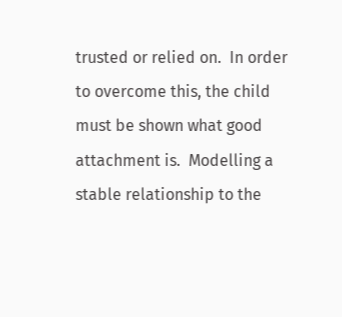trusted or relied on.  In order to overcome this, the child must be shown what good attachment is.  Modelling a stable relationship to the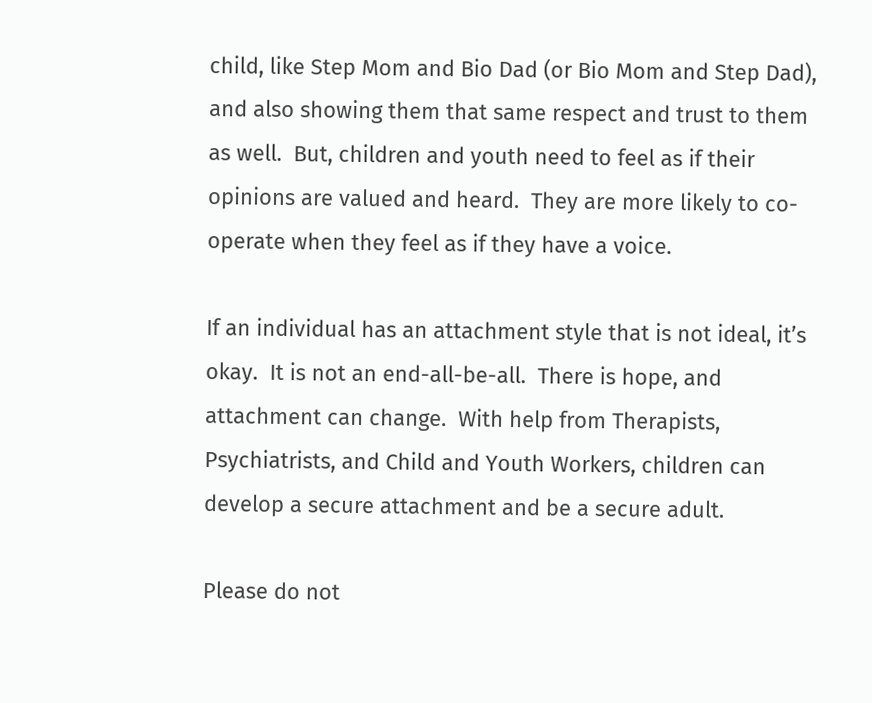child, like Step Mom and Bio Dad (or Bio Mom and Step Dad), and also showing them that same respect and trust to them as well.  But, children and youth need to feel as if their opinions are valued and heard.  They are more likely to co-operate when they feel as if they have a voice.

If an individual has an attachment style that is not ideal, it’s okay.  It is not an end-all-be-all.  There is hope, and attachment can change.  With help from Therapists, Psychiatrists, and Child and Youth Workers, children can develop a secure attachment and be a secure adult.

Please do not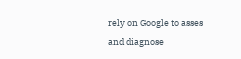rely on Google to asses and diagnose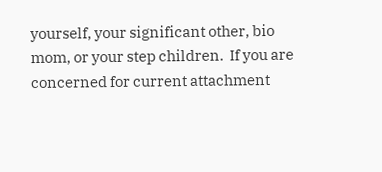yourself, your significant other, bio mom, or your step children.  If you are concerned for current attachment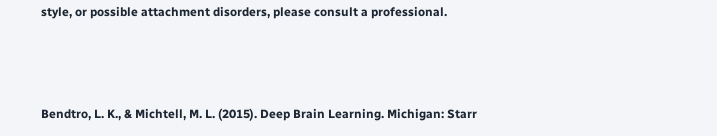style, or possible attachment disorders, please consult a professional.



Bendtro, L. K., & Michtell, M. L. (2015). Deep Brain Learning. Michigan: Starr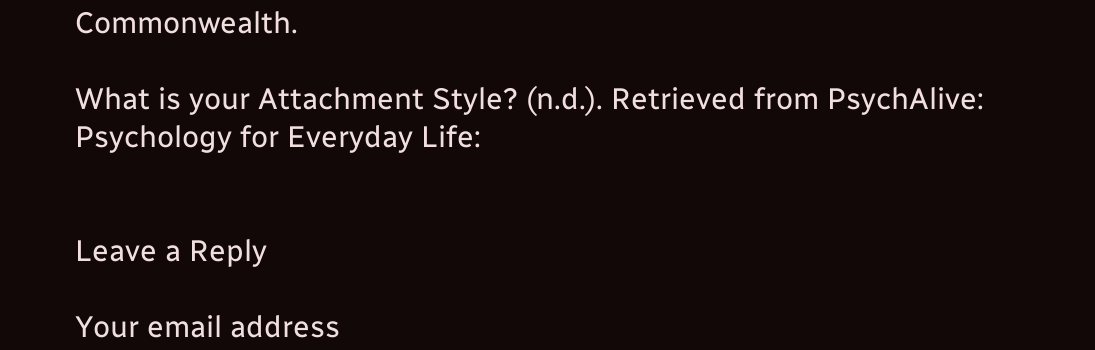Commonwealth.

What is your Attachment Style? (n.d.). Retrieved from PsychAlive: Psychology for Everyday Life:


Leave a Reply

Your email address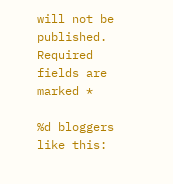will not be published. Required fields are marked *

%d bloggers like this: